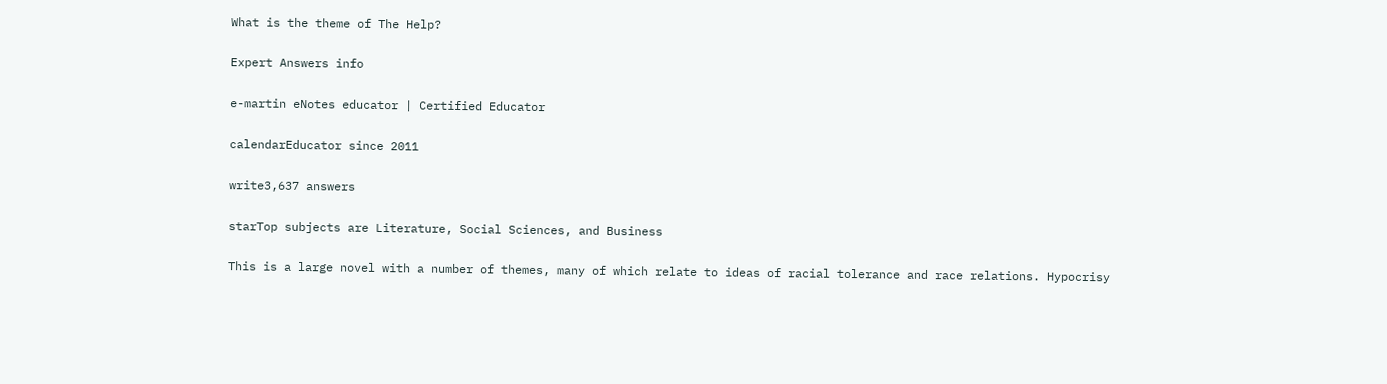What is the theme of The Help?

Expert Answers info

e-martin eNotes educator | Certified Educator

calendarEducator since 2011

write3,637 answers

starTop subjects are Literature, Social Sciences, and Business

This is a large novel with a number of themes, many of which relate to ideas of racial tolerance and race relations. Hypocrisy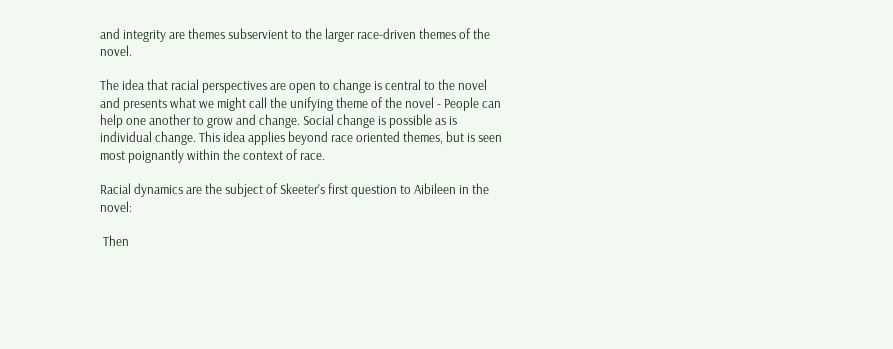and integrity are themes subservient to the larger race-driven themes of the novel.

The idea that racial perspectives are open to change is central to the novel and presents what we might call the unifying theme of the novel - People can help one another to grow and change. Social change is possible as is individual change. This idea applies beyond race oriented themes, but is seen most poignantly within the context of race.

Racial dynamics are the subject of Skeeter's first question to Aibileen in the novel:

 Then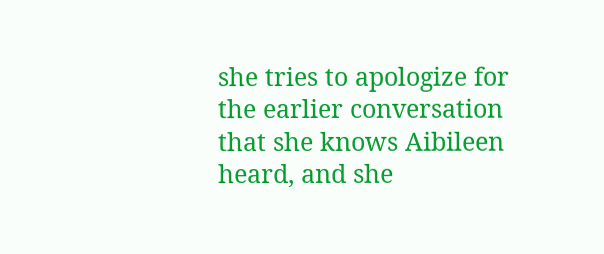she tries to apologize for the earlier conversation that she knows Aibileen heard, and she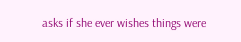asks if she ever wishes things were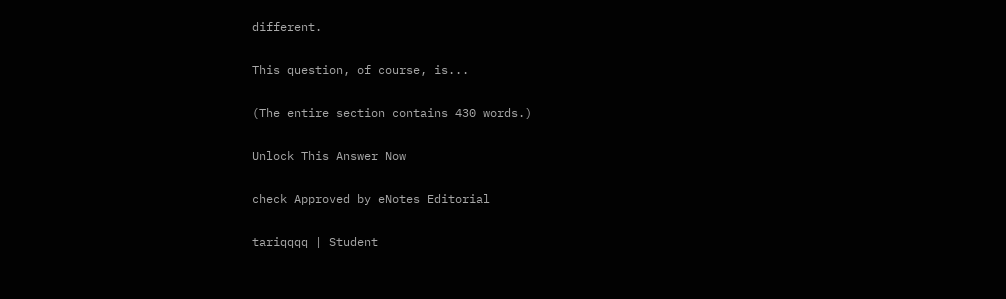different.

This question, of course, is...

(The entire section contains 430 words.)

Unlock This Answer Now

check Approved by eNotes Editorial

tariqqqq | Student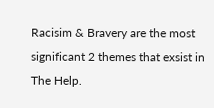Racisim & Bravery are the most significant 2 themes that exsist in The Help.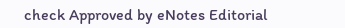check Approved by eNotes Editorial